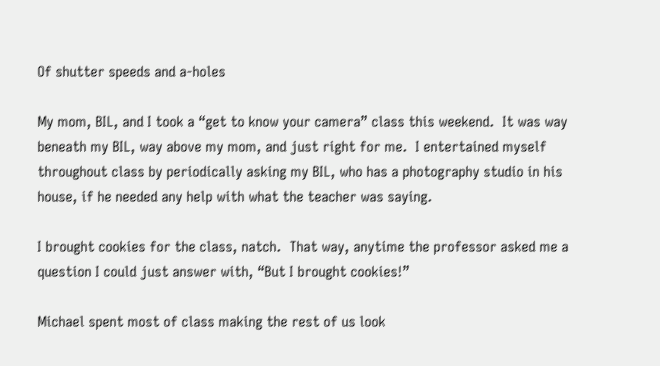Of shutter speeds and a-holes

My mom, BIL, and I took a “get to know your camera” class this weekend.  It was way beneath my BIL, way above my mom, and just right for me.  I entertained myself throughout class by periodically asking my BIL, who has a photography studio in his house, if he needed any help with what the teacher was saying.

I brought cookies for the class, natch.  That way, anytime the professor asked me a question I could just answer with, “But I brought cookies!”

Michael spent most of class making the rest of us look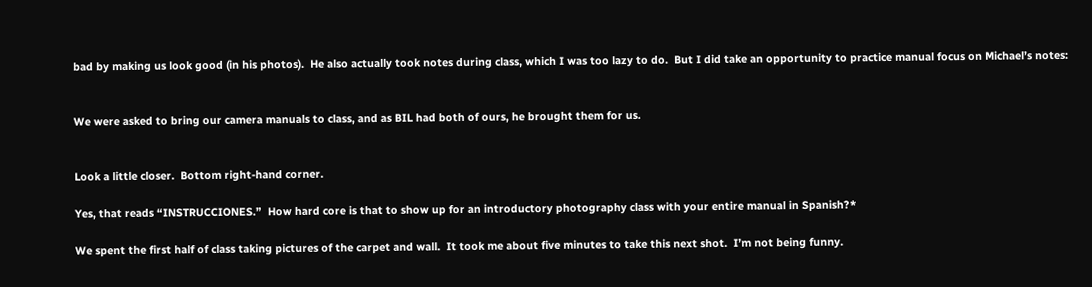bad by making us look good (in his photos).  He also actually took notes during class, which I was too lazy to do.  But I did take an opportunity to practice manual focus on Michael’s notes:


We were asked to bring our camera manuals to class, and as BIL had both of ours, he brought them for us.


Look a little closer.  Bottom right-hand corner.

Yes, that reads “INSTRUCCIONES.”  How hard core is that to show up for an introductory photography class with your entire manual in Spanish?*

We spent the first half of class taking pictures of the carpet and wall.  It took me about five minutes to take this next shot.  I’m not being funny.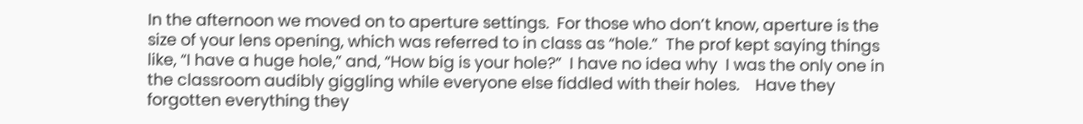In the afternoon we moved on to aperture settings.  For those who don’t know, aperture is the size of your lens opening, which was referred to in class as “hole.”  The prof kept saying things like, “I have a huge hole,” and, “How big is your hole?”  I have no idea why  I was the only one in the classroom audibly giggling while everyone else fiddled with their holes.    Have they forgotten everything they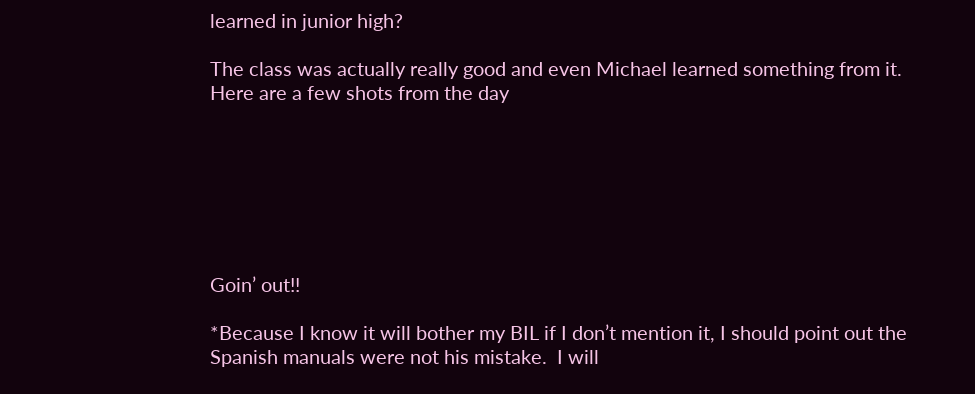learned in junior high?

The class was actually really good and even Michael learned something from it.  Here are a few shots from the day







Goin’ out!!

*Because I know it will bother my BIL if I don’t mention it, I should point out the Spanish manuals were not his mistake.  I will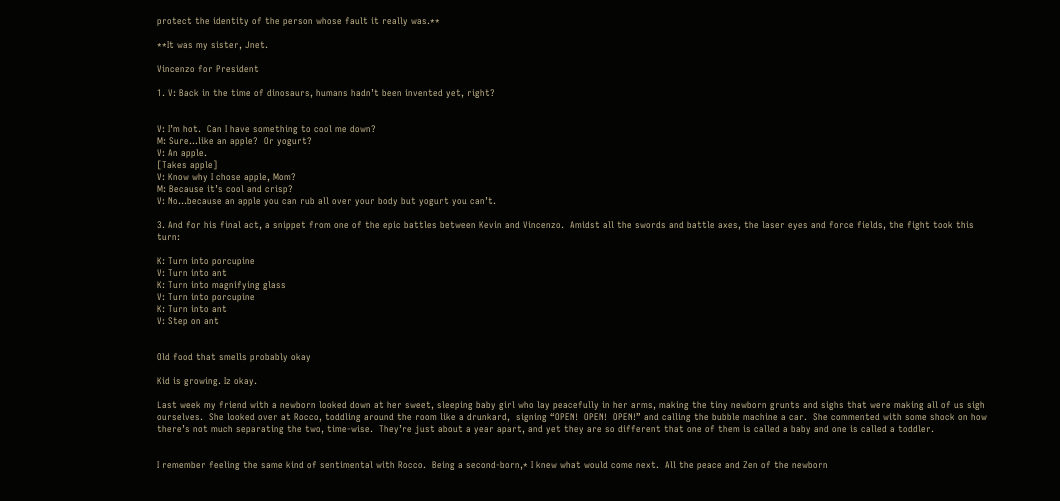protect the identity of the person whose fault it really was.**

**It was my sister, Jnet.

Vincenzo for President

1. V: Back in the time of dinosaurs, humans hadn’t been invented yet, right?


V: I’m hot.  Can I have something to cool me down?
M: Sure…like an apple?  Or yogurt?
V: An apple.
[Takes apple]
V: Know why I chose apple, Mom?
M: Because it’s cool and crisp?
V: No…because an apple you can rub all over your body but yogurt you can’t.

3. And for his final act, a snippet from one of the epic battles between Kevin and Vincenzo.  Amidst all the swords and battle axes, the laser eyes and force fields, the fight took this turn:

K: Turn into porcupine
V: Turn into ant
K: Turn into magnifying glass
V: Turn into porcupine
K: Turn into ant
V: Step on ant


Old food that smells probably okay

Kid is growing. Iz okay.

Last week my friend with a newborn looked down at her sweet, sleeping baby girl who lay peacefully in her arms, making the tiny newborn grunts and sighs that were making all of us sigh ourselves.  She looked over at Rocco, toddling around the room like a drunkard,  signing “OPEN!  OPEN!  OPEN!” and calling the bubble machine a car.  She commented with some shock on how there’s not much separating the two, time-wise.  They’re just about a year apart, and yet they are so different that one of them is called a baby and one is called a toddler.


I remember feeling the same kind of sentimental with Rocco.  Being a second-born,* I knew what would come next.  All the peace and Zen of the newborn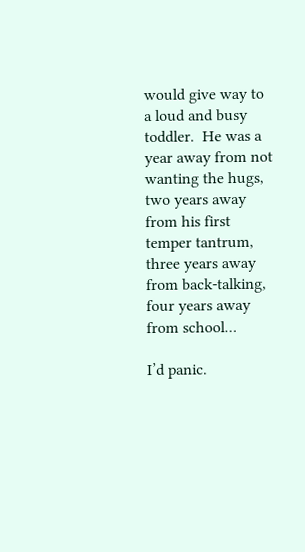would give way to a loud and busy toddler.  He was a year away from not wanting the hugs, two years away from his first temper tantrum, three years away from back-talking, four years away from school…

I’d panic.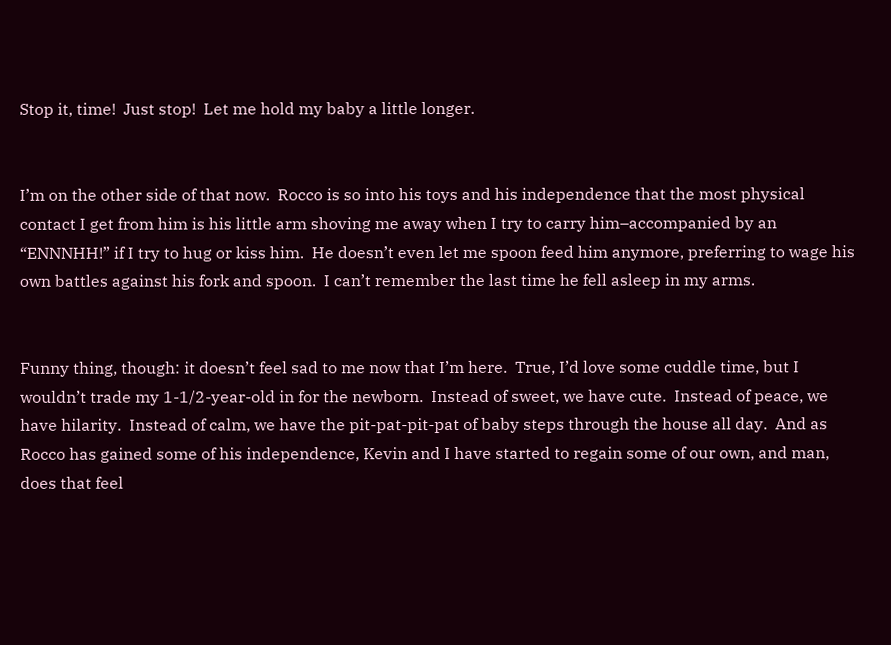Stop it, time!  Just stop!  Let me hold my baby a little longer.


I’m on the other side of that now.  Rocco is so into his toys and his independence that the most physical contact I get from him is his little arm shoving me away when I try to carry him–accompanied by an “ENNNHH!” if I try to hug or kiss him.  He doesn’t even let me spoon feed him anymore, preferring to wage his own battles against his fork and spoon.  I can’t remember the last time he fell asleep in my arms.


Funny thing, though: it doesn’t feel sad to me now that I’m here.  True, I’d love some cuddle time, but I wouldn’t trade my 1-1/2-year-old in for the newborn.  Instead of sweet, we have cute.  Instead of peace, we have hilarity.  Instead of calm, we have the pit-pat-pit-pat of baby steps through the house all day.  And as Rocco has gained some of his independence, Kevin and I have started to regain some of our own, and man, does that feel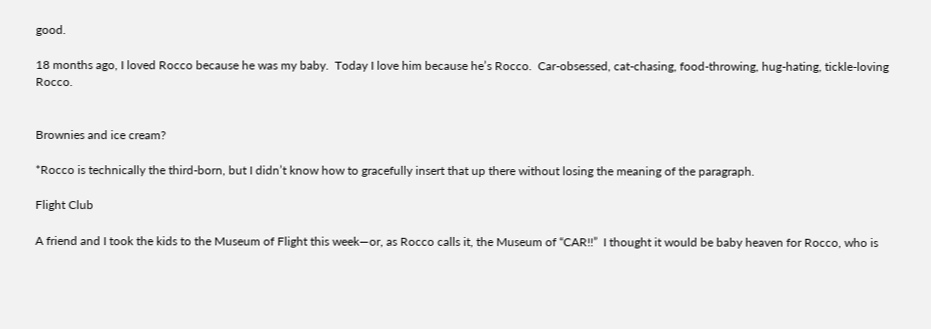good.

18 months ago, I loved Rocco because he was my baby.  Today I love him because he’s Rocco.  Car-obsessed, cat-chasing, food-throwing, hug-hating, tickle-loving Rocco.


Brownies and ice cream?

*Rocco is technically the third-born, but I didn’t know how to gracefully insert that up there without losing the meaning of the paragraph.

Flight Club

A friend and I took the kids to the Museum of Flight this week—or, as Rocco calls it, the Museum of “CAR!!”  I thought it would be baby heaven for Rocco, who is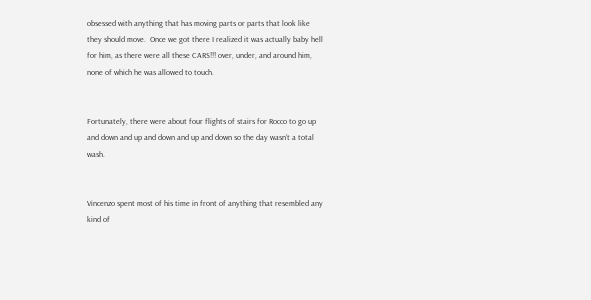obsessed with anything that has moving parts or parts that look like they should move.  Once we got there I realized it was actually baby hell for him, as there were all these CARS!!! over, under, and around him, none of which he was allowed to touch.


Fortunately, there were about four flights of stairs for Rocco to go up and down and up and down and up and down so the day wasn’t a total wash.


Vincenzo spent most of his time in front of anything that resembled any kind of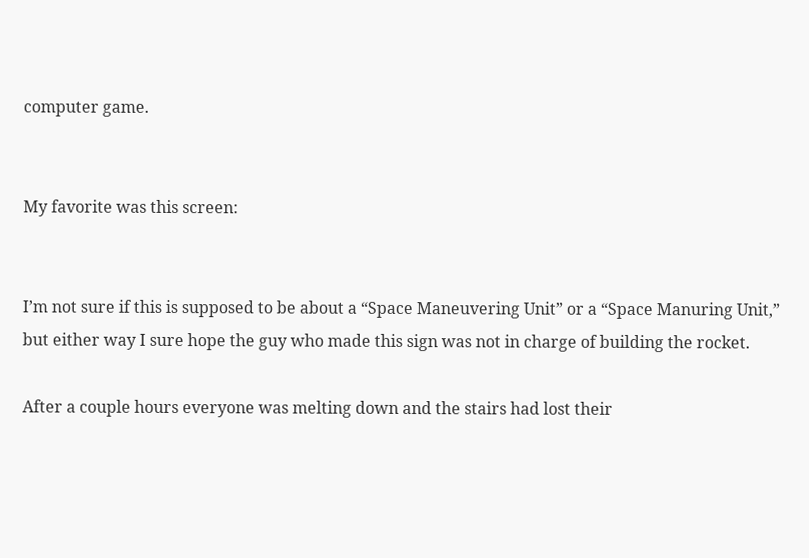computer game.


My favorite was this screen:


I’m not sure if this is supposed to be about a “Space Maneuvering Unit” or a “Space Manuring Unit,” but either way I sure hope the guy who made this sign was not in charge of building the rocket.

After a couple hours everyone was melting down and the stairs had lost their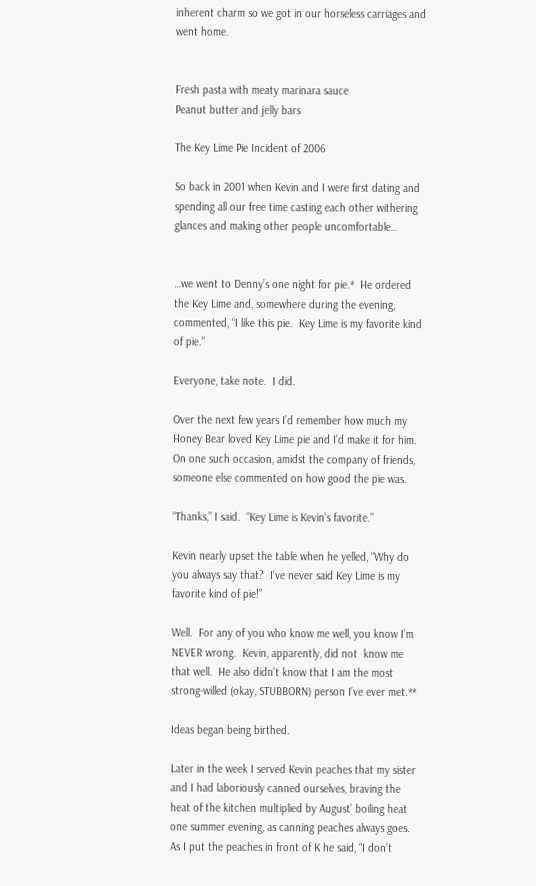inherent charm so we got in our horseless carriages and went home.


Fresh pasta with meaty marinara sauce
Peanut butter and jelly bars

The Key Lime Pie Incident of 2006

So back in 2001 when Kevin and I were first dating and spending all our free time casting each other withering glances and making other people uncomfortable…


…we went to Denny’s one night for pie.*  He ordered the Key Lime and, somewhere during the evening, commented, “I like this pie.  Key Lime is my favorite kind of pie.”

Everyone, take note.  I did.

Over the next few years I’d remember how much my Honey Bear loved Key Lime pie and I’d make it for him.  On one such occasion, amidst the company of friends, someone else commented on how good the pie was.

“Thanks,” I said.  “Key Lime is Kevin’s favorite.”

Kevin nearly upset the table when he yelled, “Why do you always say that?  I’ve never said Key Lime is my favorite kind of pie!”

Well.  For any of you who know me well, you know I’m NEVER wrong.  Kevin, apparently, did not  know me that well.  He also didn’t know that I am the most strong-willed (okay, STUBBORN) person I’ve ever met.**

Ideas began being birthed.

Later in the week I served Kevin peaches that my sister and I had laboriously canned ourselves, braving the heat of the kitchen multiplied by August’ boiling heat one summer evening, as canning peaches always goes.  As I put the peaches in front of K he said, “I don’t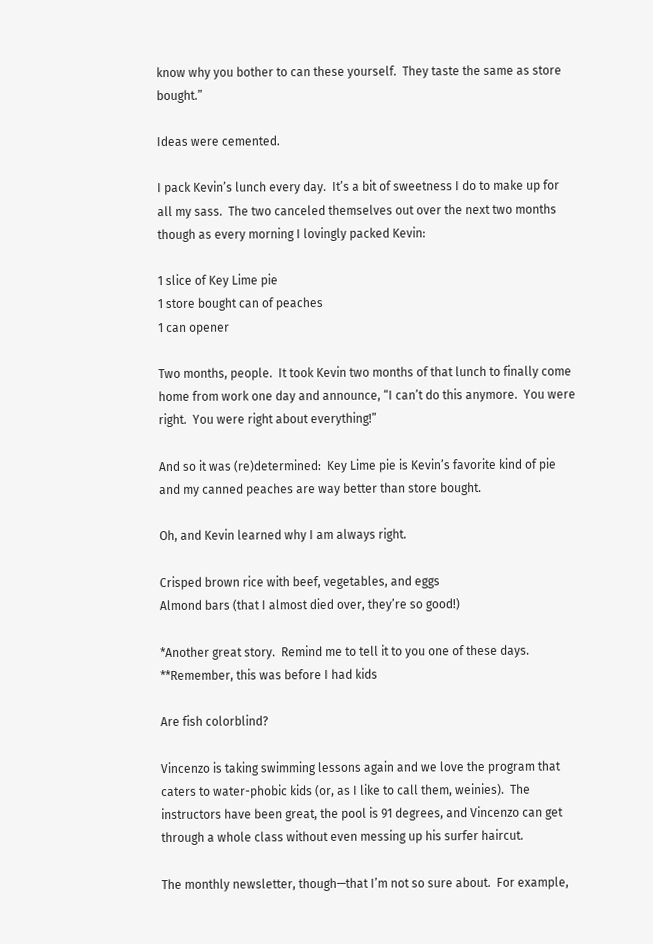know why you bother to can these yourself.  They taste the same as store bought.”

Ideas were cemented.

I pack Kevin’s lunch every day.  It’s a bit of sweetness I do to make up for all my sass.  The two canceled themselves out over the next two months though as every morning I lovingly packed Kevin:

1 slice of Key Lime pie
1 store bought can of peaches
1 can opener

Two months, people.  It took Kevin two months of that lunch to finally come home from work one day and announce, “I can’t do this anymore.  You were right.  You were right about everything!”

And so it was (re)determined:  Key Lime pie is Kevin’s favorite kind of pie and my canned peaches are way better than store bought.

Oh, and Kevin learned why I am always right.

Crisped brown rice with beef, vegetables, and eggs
Almond bars (that I almost died over, they’re so good!)

*Another great story.  Remind me to tell it to you one of these days.
**Remember, this was before I had kids

Are fish colorblind?

Vincenzo is taking swimming lessons again and we love the program that caters to water-phobic kids (or, as I like to call them, weinies).  The instructors have been great, the pool is 91 degrees, and Vincenzo can get through a whole class without even messing up his surfer haircut.

The monthly newsletter, though—that I’m not so sure about.  For example,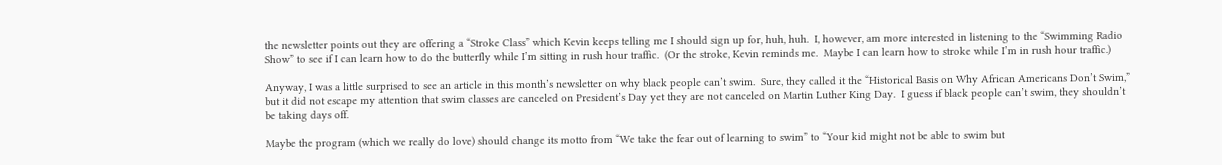the newsletter points out they are offering a “Stroke Class” which Kevin keeps telling me I should sign up for, huh, huh.  I, however, am more interested in listening to the “Swimming Radio Show” to see if I can learn how to do the butterfly while I’m sitting in rush hour traffic.  (Or the stroke, Kevin reminds me.  Maybe I can learn how to stroke while I’m in rush hour traffic.)

Anyway, I was a little surprised to see an article in this month’s newsletter on why black people can’t swim.  Sure, they called it the “Historical Basis on Why African Americans Don’t Swim,” but it did not escape my attention that swim classes are canceled on President’s Day yet they are not canceled on Martin Luther King Day.  I guess if black people can’t swim, they shouldn’t be taking days off.

Maybe the program (which we really do love) should change its motto from “We take the fear out of learning to swim” to “Your kid might not be able to swim but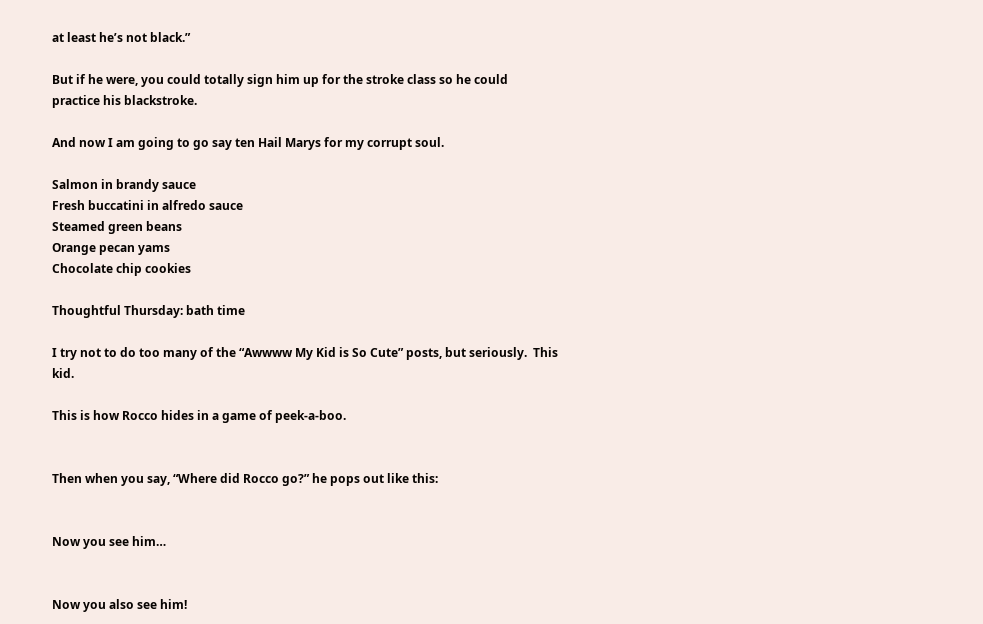at least he’s not black.”

But if he were, you could totally sign him up for the stroke class so he could practice his blackstroke.

And now I am going to go say ten Hail Marys for my corrupt soul.

Salmon in brandy sauce
Fresh buccatini in alfredo sauce
Steamed green beans
Orange pecan yams
Chocolate chip cookies

Thoughtful Thursday: bath time

I try not to do too many of the “Awwww My Kid is So Cute” posts, but seriously.  This kid.

This is how Rocco hides in a game of peek-a-boo.


Then when you say, “Where did Rocco go?” he pops out like this:


Now you see him…


Now you also see him!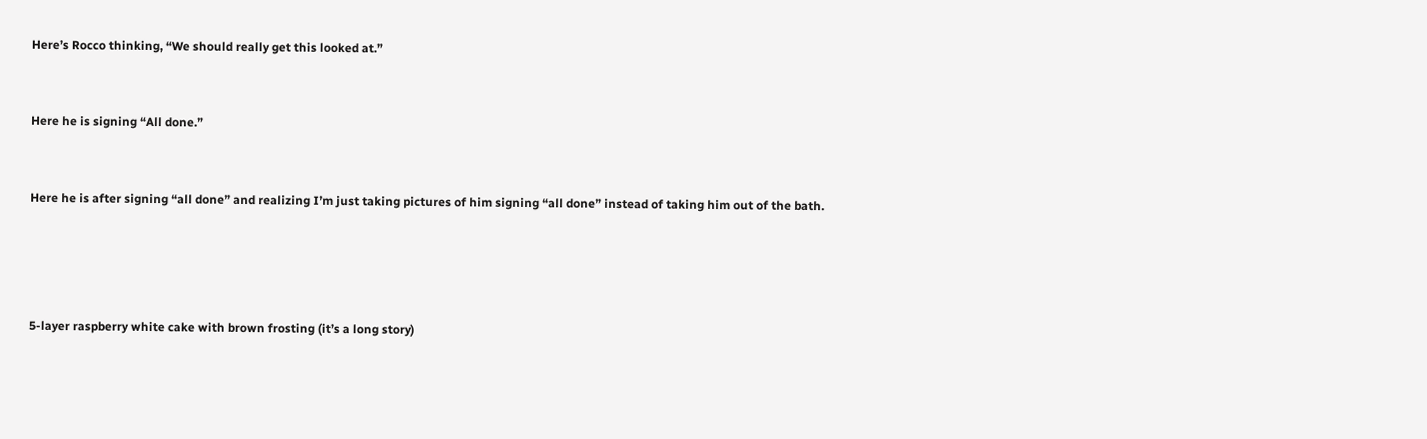Here’s Rocco thinking, “We should really get this looked at.”


Here he is signing “All done.”


Here he is after signing “all done” and realizing I’m just taking pictures of him signing “all done” instead of taking him out of the bath.




5-layer raspberry white cake with brown frosting (it’s a long story)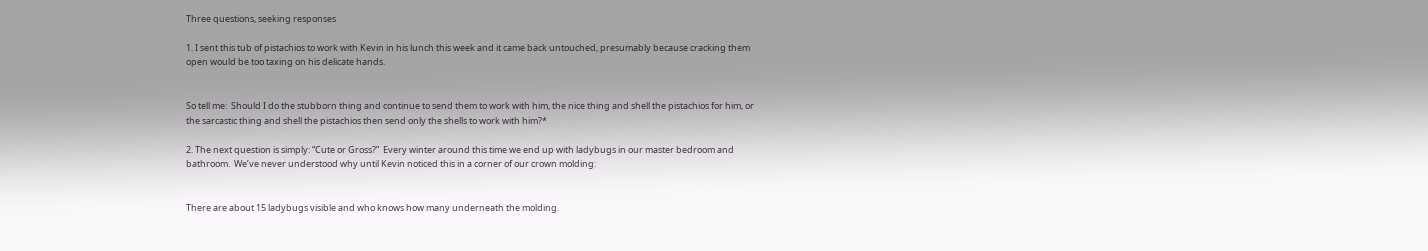Three questions, seeking responses

1. I sent this tub of pistachios to work with Kevin in his lunch this week and it came back untouched, presumably because cracking them open would be too taxing on his delicate hands.


So tell me:  Should I do the stubborn thing and continue to send them to work with him, the nice thing and shell the pistachios for him, or the sarcastic thing and shell the pistachios then send only the shells to work with him?*

2. The next question is simply: “Cute or Gross?”  Every winter around this time we end up with ladybugs in our master bedroom and bathroom.  We’ve never understood why until Kevin noticed this in a corner of our crown molding:


There are about 15 ladybugs visible and who knows how many underneath the molding.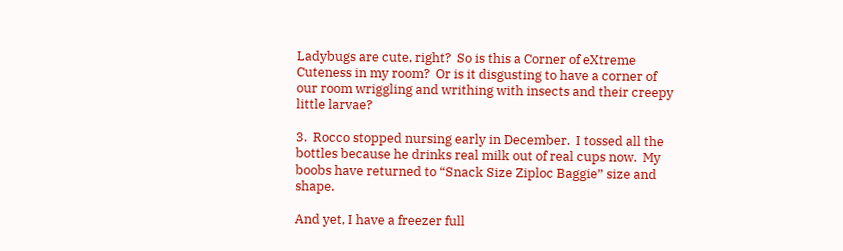Ladybugs are cute, right?  So is this a Corner of eXtreme Cuteness in my room?  Or is it disgusting to have a corner of our room wriggling and writhing with insects and their creepy little larvae?

3.  Rocco stopped nursing early in December.  I tossed all the bottles because he drinks real milk out of real cups now.  My boobs have returned to “Snack Size Ziploc Baggie” size and shape.

And yet, I have a freezer full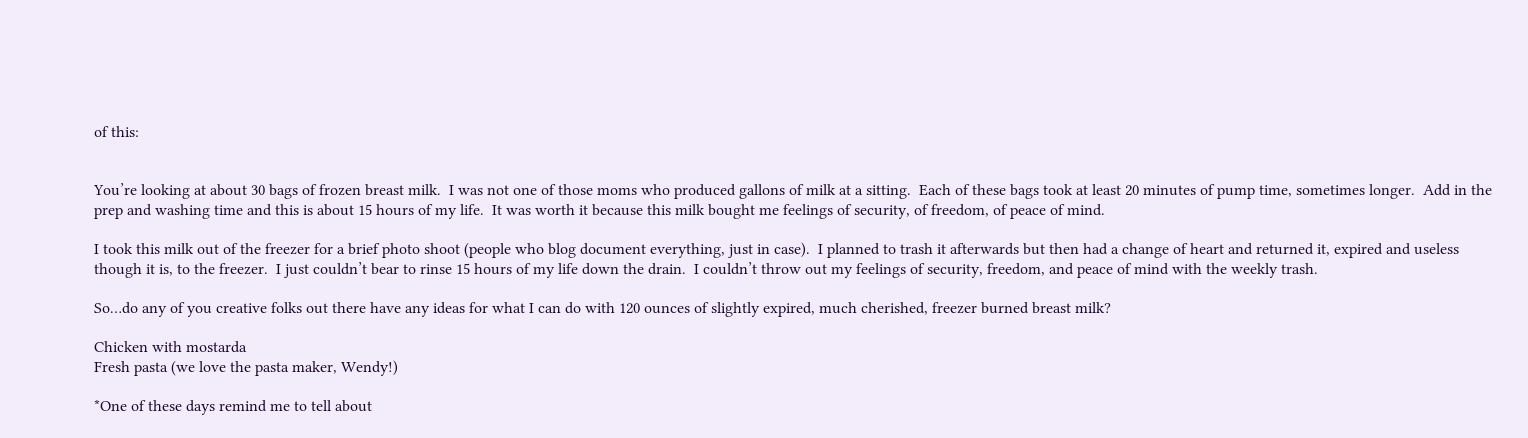of this:


You’re looking at about 30 bags of frozen breast milk.  I was not one of those moms who produced gallons of milk at a sitting.  Each of these bags took at least 20 minutes of pump time, sometimes longer.  Add in the prep and washing time and this is about 15 hours of my life.  It was worth it because this milk bought me feelings of security, of freedom, of peace of mind.

I took this milk out of the freezer for a brief photo shoot (people who blog document everything, just in case).  I planned to trash it afterwards but then had a change of heart and returned it, expired and useless though it is, to the freezer.  I just couldn’t bear to rinse 15 hours of my life down the drain.  I couldn’t throw out my feelings of security, freedom, and peace of mind with the weekly trash.

So…do any of you creative folks out there have any ideas for what I can do with 120 ounces of slightly expired, much cherished, freezer burned breast milk?

Chicken with mostarda
Fresh pasta (we love the pasta maker, Wendy!)

*One of these days remind me to tell about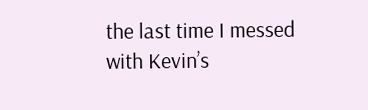the last time I messed with Kevin’s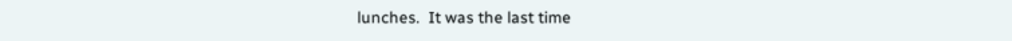lunches.  It was the last time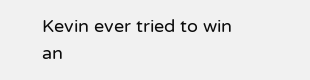Kevin ever tried to win an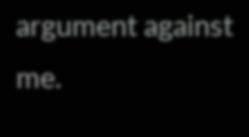argument against me.